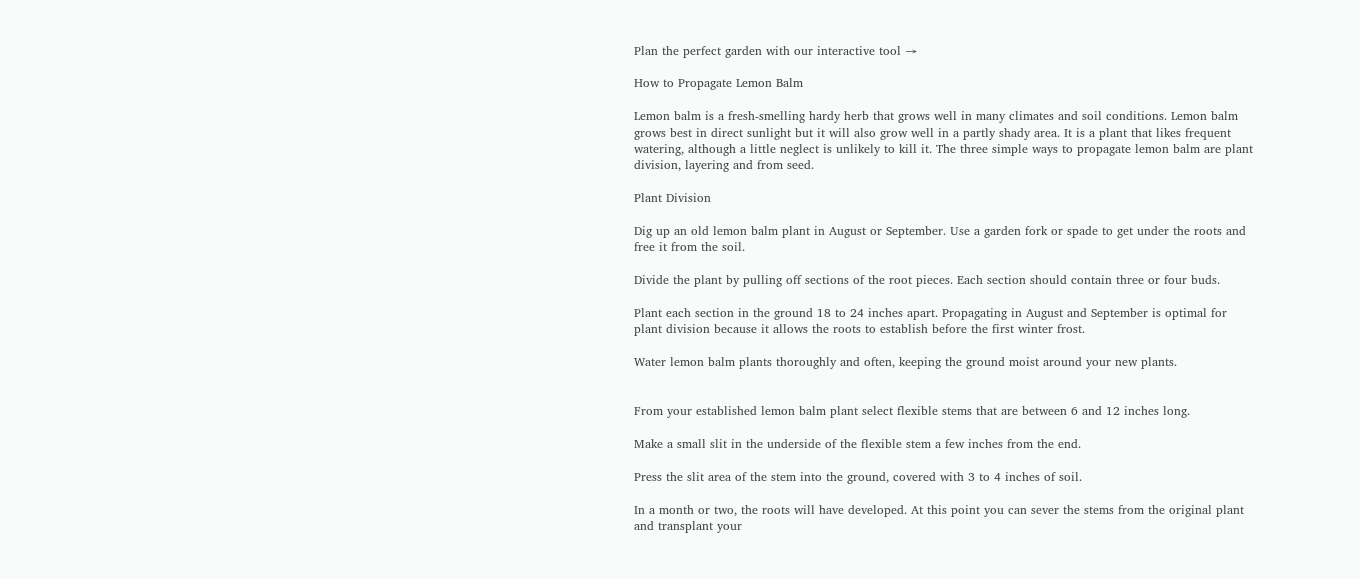Plan the perfect garden with our interactive tool →

How to Propagate Lemon Balm

Lemon balm is a fresh-smelling hardy herb that grows well in many climates and soil conditions. Lemon balm grows best in direct sunlight but it will also grow well in a partly shady area. It is a plant that likes frequent watering, although a little neglect is unlikely to kill it. The three simple ways to propagate lemon balm are plant division, layering and from seed.

Plant Division

Dig up an old lemon balm plant in August or September. Use a garden fork or spade to get under the roots and free it from the soil.

Divide the plant by pulling off sections of the root pieces. Each section should contain three or four buds.

Plant each section in the ground 18 to 24 inches apart. Propagating in August and September is optimal for plant division because it allows the roots to establish before the first winter frost.

Water lemon balm plants thoroughly and often, keeping the ground moist around your new plants.


From your established lemon balm plant select flexible stems that are between 6 and 12 inches long.

Make a small slit in the underside of the flexible stem a few inches from the end.

Press the slit area of the stem into the ground, covered with 3 to 4 inches of soil.

In a month or two, the roots will have developed. At this point you can sever the stems from the original plant and transplant your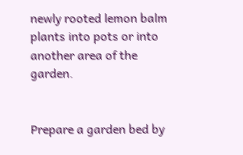newly rooted lemon balm plants into pots or into another area of the garden.


Prepare a garden bed by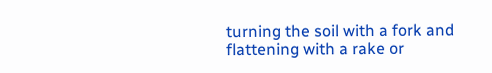turning the soil with a fork and flattening with a rake or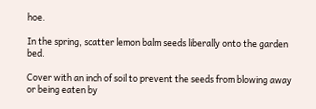hoe.

In the spring, scatter lemon balm seeds liberally onto the garden bed.

Cover with an inch of soil to prevent the seeds from blowing away or being eaten by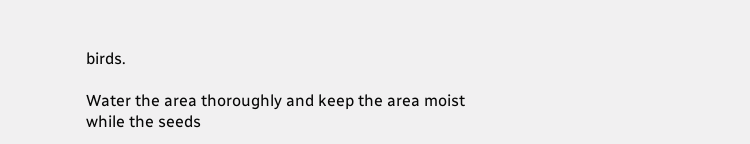birds.

Water the area thoroughly and keep the area moist while the seeds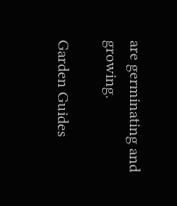are germinating and growing.

Garden Guides